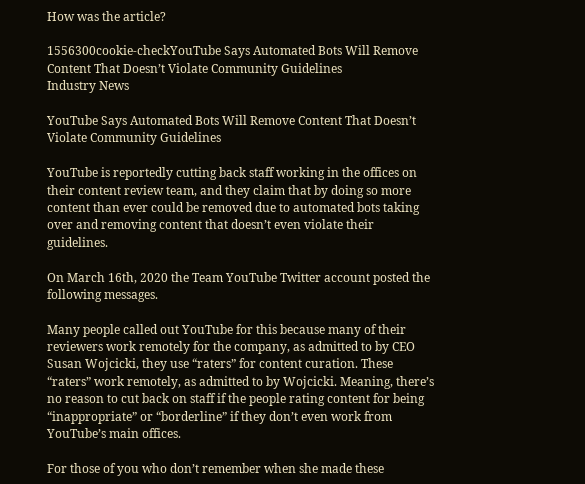How was the article?

1556300cookie-checkYouTube Says Automated Bots Will Remove Content That Doesn’t Violate Community Guidelines
Industry News

YouTube Says Automated Bots Will Remove Content That Doesn’t Violate Community Guidelines

YouTube is reportedly cutting back staff working in the offices on their content review team, and they claim that by doing so more content than ever could be removed due to automated bots taking over and removing content that doesn’t even violate their guidelines.

On March 16th, 2020 the Team YouTube Twitter account posted the following messages.

Many people called out YouTube for this because many of their reviewers work remotely for the company, as admitted to by CEO Susan Wojcicki, they use “raters” for content curation. These “raters” work remotely, as admitted to by Wojcicki. Meaning, there’s no reason to cut back on staff if the people rating content for being “inappropriate” or “borderline” if they don’t even work from YouTube’s main offices.

For those of you who don’t remember when she made these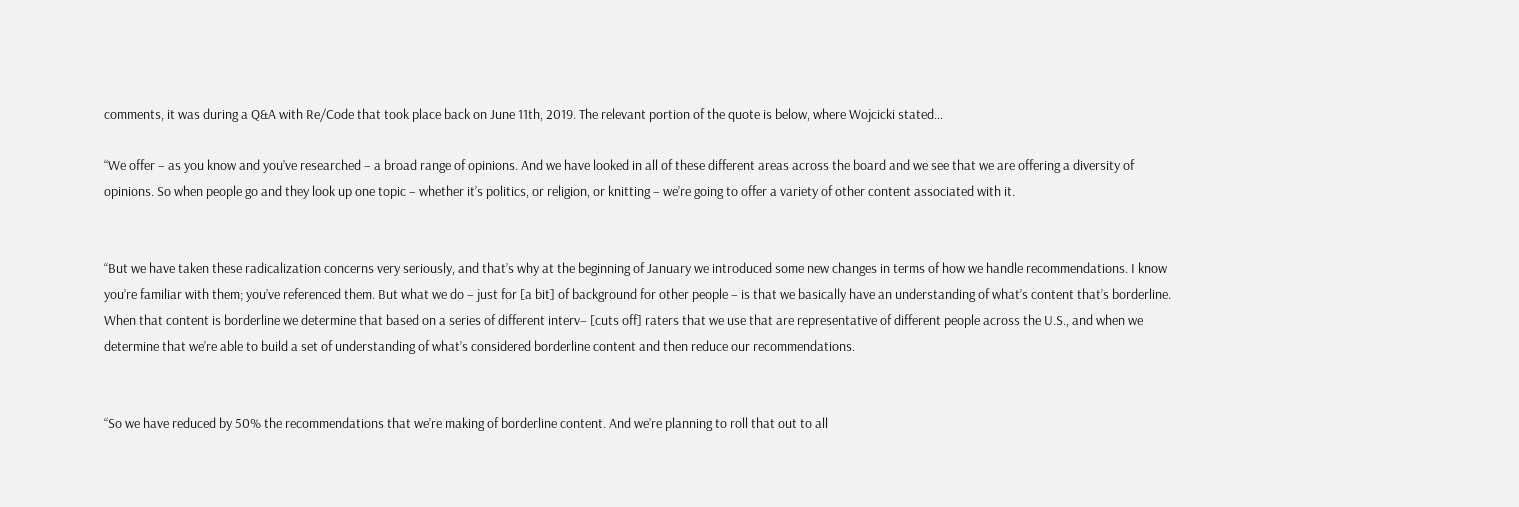comments, it was during a Q&A with Re/Code that took place back on June 11th, 2019. The relevant portion of the quote is below, where Wojcicki stated…

“We offer – as you know and you’ve researched – a broad range of opinions. And we have looked in all of these different areas across the board and we see that we are offering a diversity of opinions. So when people go and they look up one topic – whether it’s politics, or religion, or knitting – we’re going to offer a variety of other content associated with it.


“But we have taken these radicalization concerns very seriously, and that’s why at the beginning of January we introduced some new changes in terms of how we handle recommendations. I know you’re familiar with them; you’ve referenced them. But what we do – just for [a bit] of background for other people – is that we basically have an understanding of what’s content that’s borderline. When that content is borderline we determine that based on a series of different interv– [cuts off] raters that we use that are representative of different people across the U.S., and when we determine that we’re able to build a set of understanding of what’s considered borderline content and then reduce our recommendations.


“So we have reduced by 50% the recommendations that we’re making of borderline content. And we’re planning to roll that out to all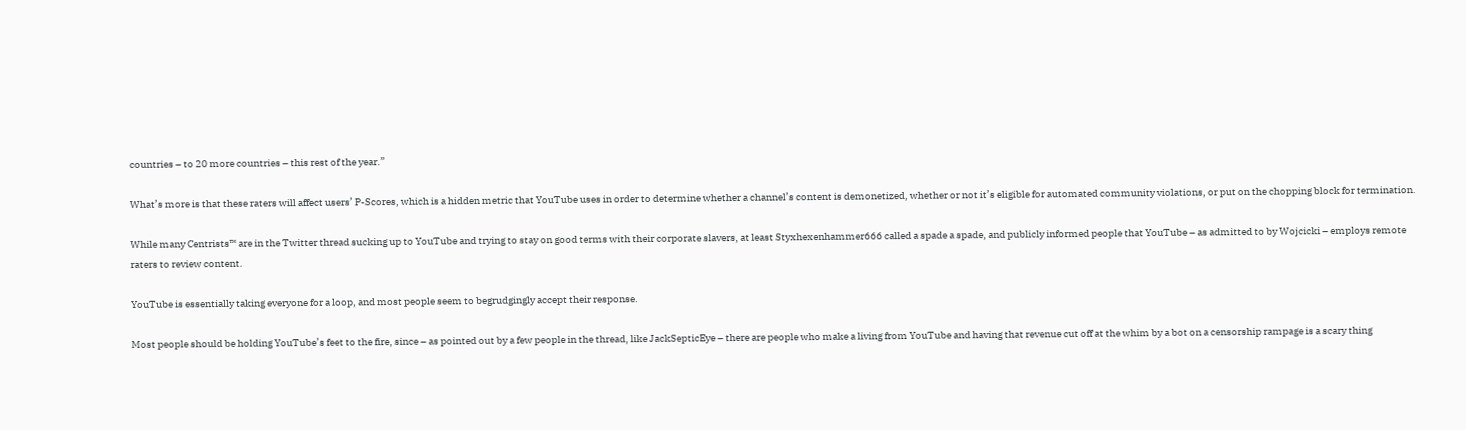countries – to 20 more countries – this rest of the year.”

What’s more is that these raters will affect users’ P-Scores, which is a hidden metric that YouTube uses in order to determine whether a channel’s content is demonetized, whether or not it’s eligible for automated community violations, or put on the chopping block for termination.

While many Centrists™ are in the Twitter thread sucking up to YouTube and trying to stay on good terms with their corporate slavers, at least Styxhexenhammer666 called a spade a spade, and publicly informed people that YouTube – as admitted to by Wojcicki – employs remote raters to review content.

YouTube is essentially taking everyone for a loop, and most people seem to begrudgingly accept their response.

Most people should be holding YouTube’s feet to the fire, since – as pointed out by a few people in the thread, like JackSepticEye – there are people who make a living from YouTube and having that revenue cut off at the whim by a bot on a censorship rampage is a scary thing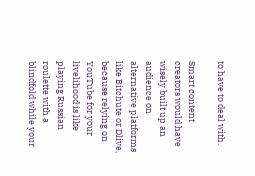to have to deal with.

Smart content creators would have wisely built up an audience on alternative platforms like Bitchute or Dlive, because relying on YouTube for your livelihood is like playing Russian roulette with a blindfold while your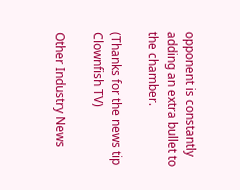opponent is constantly adding an extra bullet to the chamber.

(Thanks for the news tip Clownfish TV)

Other Industry News